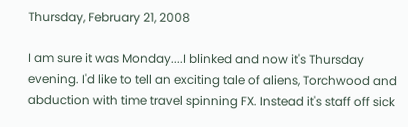Thursday, February 21, 2008

I am sure it was Monday....I blinked and now it's Thursday evening. I'd like to tell an exciting tale of aliens, Torchwood and abduction with time travel spinning FX. Instead it's staff off sick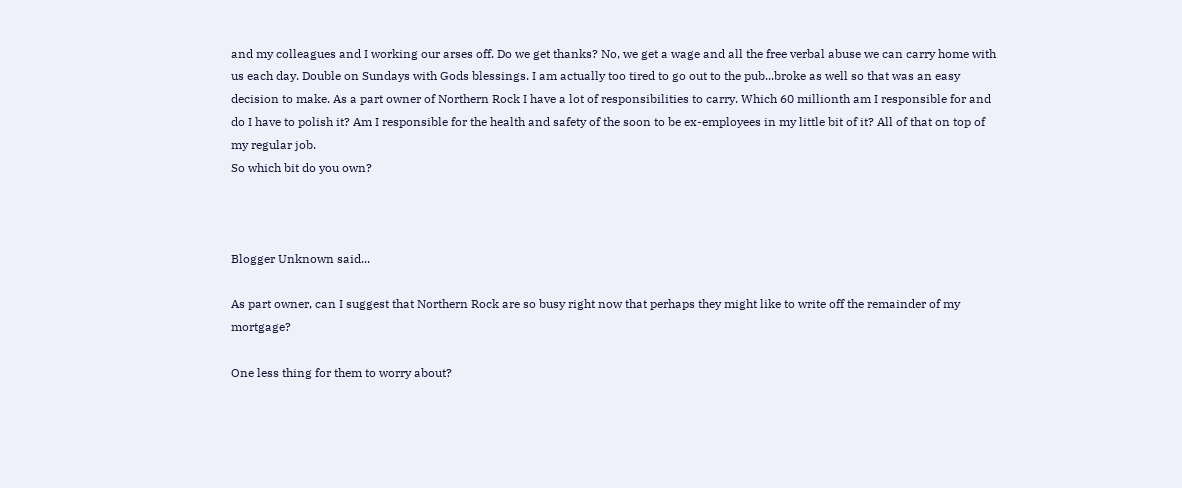and my colleagues and I working our arses off. Do we get thanks? No, we get a wage and all the free verbal abuse we can carry home with us each day. Double on Sundays with Gods blessings. I am actually too tired to go out to the pub...broke as well so that was an easy decision to make. As a part owner of Northern Rock I have a lot of responsibilities to carry. Which 60 millionth am I responsible for and do I have to polish it? Am I responsible for the health and safety of the soon to be ex-employees in my little bit of it? All of that on top of my regular job.
So which bit do you own?



Blogger Unknown said...

As part owner, can I suggest that Northern Rock are so busy right now that perhaps they might like to write off the remainder of my mortgage?

One less thing for them to worry about?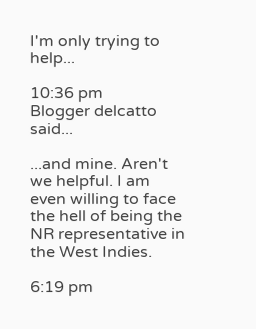I'm only trying to help...

10:36 pm
Blogger delcatto said...

...and mine. Aren't we helpful. I am even willing to face the hell of being the NR representative in the West Indies.

6:19 pm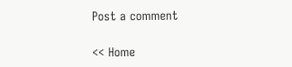Post a comment

<< Home